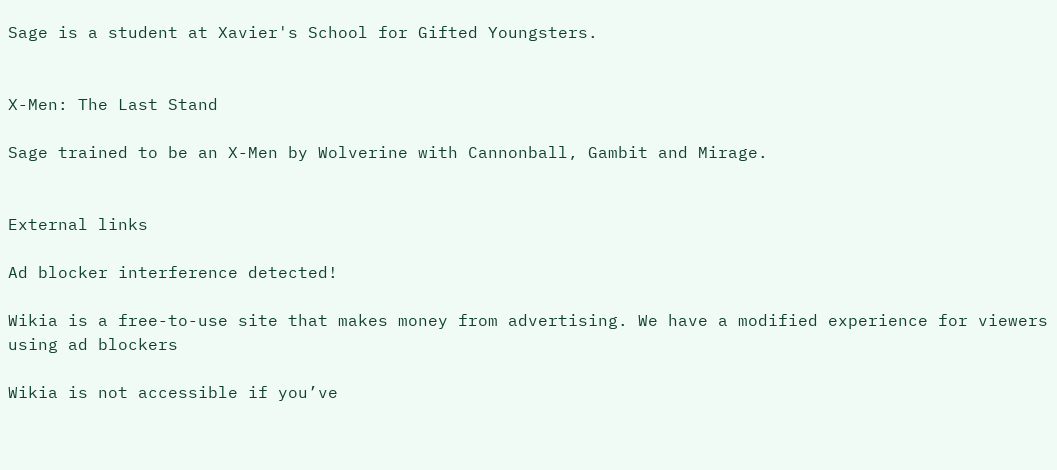Sage is a student at Xavier's School for Gifted Youngsters.


X-Men: The Last Stand

Sage trained to be an X-Men by Wolverine with Cannonball, Gambit and Mirage.


External links

Ad blocker interference detected!

Wikia is a free-to-use site that makes money from advertising. We have a modified experience for viewers using ad blockers

Wikia is not accessible if you’ve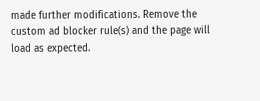made further modifications. Remove the custom ad blocker rule(s) and the page will load as expected.